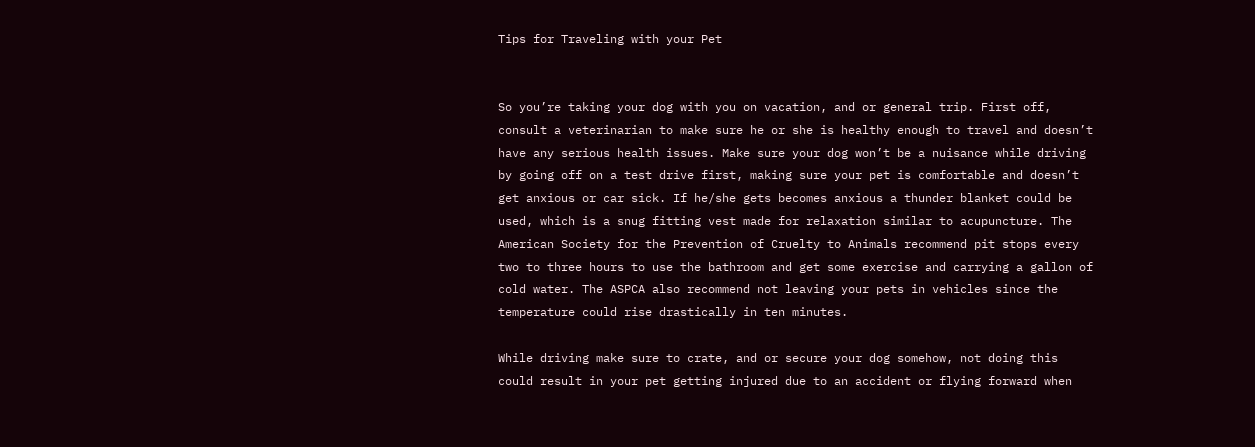Tips for Traveling with your Pet


So you’re taking your dog with you on vacation, and or general trip. First off, consult a veterinarian to make sure he or she is healthy enough to travel and doesn’t have any serious health issues. Make sure your dog won’t be a nuisance while driving by going off on a test drive first, making sure your pet is comfortable and doesn’t get anxious or car sick. If he/she gets becomes anxious a thunder blanket could be used, which is a snug fitting vest made for relaxation similar to acupuncture. The American Society for the Prevention of Cruelty to Animals recommend pit stops every two to three hours to use the bathroom and get some exercise and carrying a gallon of cold water. The ASPCA also recommend not leaving your pets in vehicles since the temperature could rise drastically in ten minutes.

While driving make sure to crate, and or secure your dog somehow, not doing this could result in your pet getting injured due to an accident or flying forward when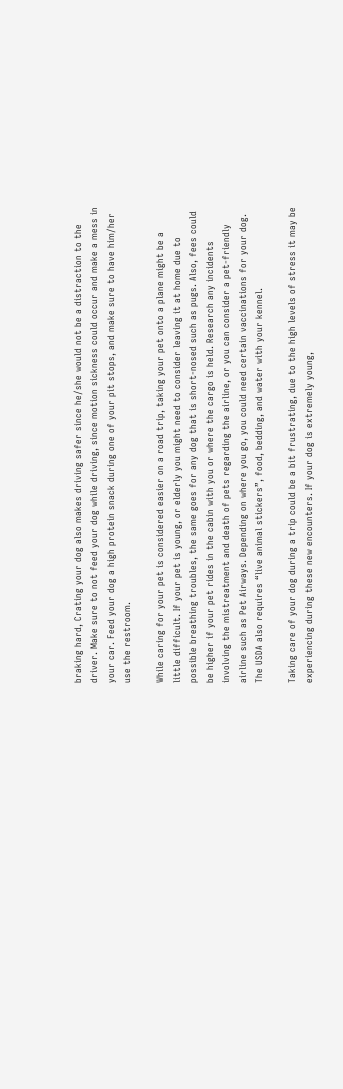braking hard, Crating your dog also makes driving safer since he/she would not be a distraction to the driver. Make sure to not feed your dog while driving, since motion sickness could occur and make a mess in your car. Feed your dog a high protein snack during one of your pit stops, and make sure to have him/her use the restroom.

While caring for your pet is considered easier on a road trip, taking your pet onto a plane might be a little difficult. If your pet is young, or elderly you might need to consider leaving it at home due to possible breathing troubles, the same goes for any dog that is short-nosed such as pugs. Also, fees could be higher if your pet rides in the cabin with you or where the cargo is held. Research any incidents involving the mistreatment and death of pets regarding the airline, or you can consider a pet-friendly airline such as Pet Airways. Depending on where you go, you could need certain vaccinations for your dog. The USDA also requires “live animal stickers”, food, bedding, and water with your kennel.

Taking care of your dog during a trip could be a bit frustrating, due to the high levels of stress it may be experiencing during these new encounters. If your dog is extremely young,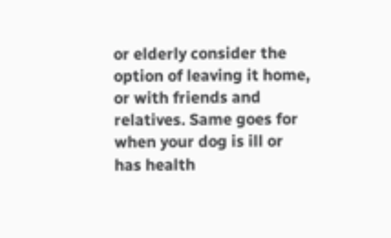or elderly consider the option of leaving it home, or with friends and relatives. Same goes for when your dog is ill or has health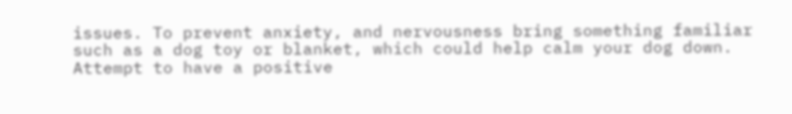issues. To prevent anxiety, and nervousness bring something familiar such as a dog toy or blanket, which could help calm your dog down. Attempt to have a positive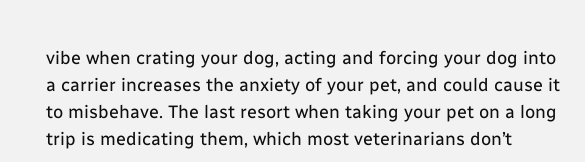vibe when crating your dog, acting and forcing your dog into a carrier increases the anxiety of your pet, and could cause it to misbehave. The last resort when taking your pet on a long trip is medicating them, which most veterinarians don’t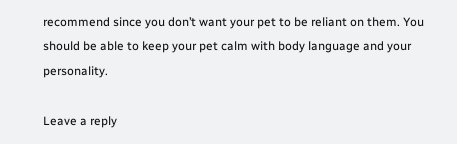recommend since you don’t want your pet to be reliant on them. You should be able to keep your pet calm with body language and your personality.

Leave a reply